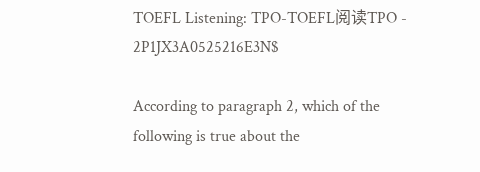TOEFL Listening: TPO-TOEFL阅读TPO - 2P1JX3A0525216E3N$

According to paragraph 2, which of the following is true about the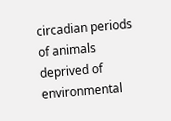circadian periods of animals deprived of environmental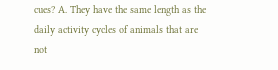cues? A. They have the same length as the daily activity cycles of animals that are not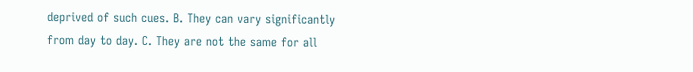deprived of such cues. B. They can vary significantly from day to day. C. They are not the same for all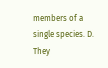members of a single species. D. They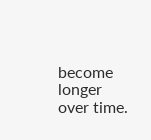become longer over time.